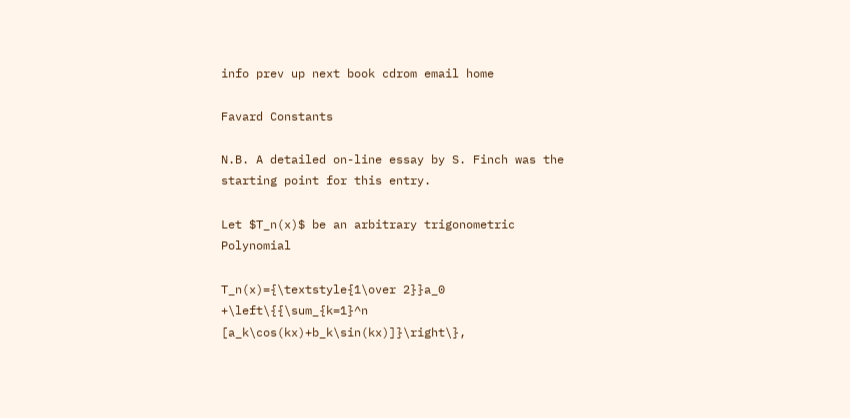info prev up next book cdrom email home

Favard Constants

N.B. A detailed on-line essay by S. Finch was the starting point for this entry.

Let $T_n(x)$ be an arbitrary trigonometric Polynomial

T_n(x)={\textstyle{1\over 2}}a_0 +\left\{{\sum_{k=1}^n [a_k\cos(kx)+b_k\sin(kx)]}\right\},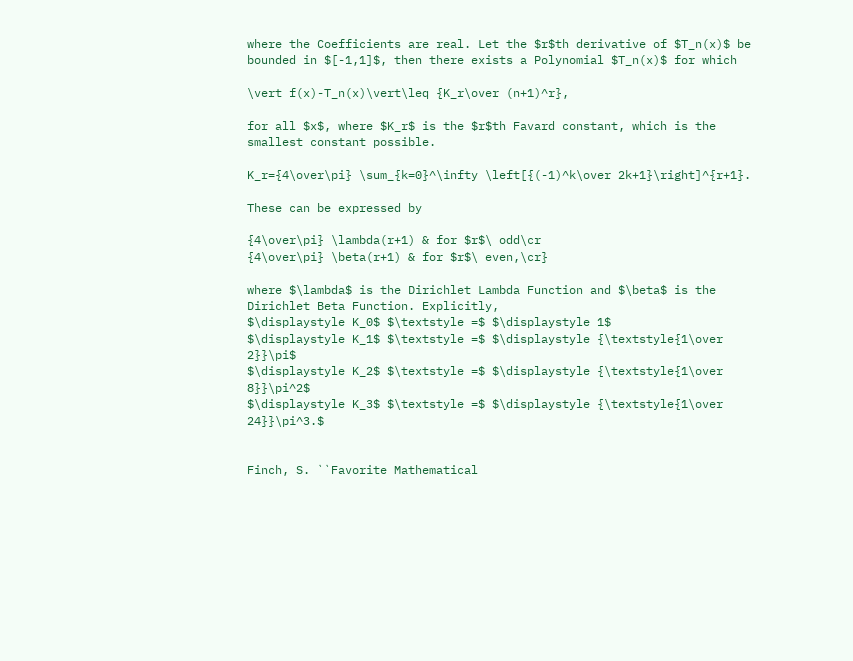where the Coefficients are real. Let the $r$th derivative of $T_n(x)$ be bounded in $[-1,1]$, then there exists a Polynomial $T_n(x)$ for which

\vert f(x)-T_n(x)\vert\leq {K_r\over (n+1)^r},

for all $x$, where $K_r$ is the $r$th Favard constant, which is the smallest constant possible.

K_r={4\over\pi} \sum_{k=0}^\infty \left[{(-1)^k\over 2k+1}\right]^{r+1}.

These can be expressed by

{4\over\pi} \lambda(r+1) & for $r$\ odd\cr
{4\over\pi} \beta(r+1) & for $r$\ even,\cr}

where $\lambda$ is the Dirichlet Lambda Function and $\beta$ is the Dirichlet Beta Function. Explicitly,
$\displaystyle K_0$ $\textstyle =$ $\displaystyle 1$
$\displaystyle K_1$ $\textstyle =$ $\displaystyle {\textstyle{1\over 2}}\pi$
$\displaystyle K_2$ $\textstyle =$ $\displaystyle {\textstyle{1\over 8}}\pi^2$
$\displaystyle K_3$ $\textstyle =$ $\displaystyle {\textstyle{1\over 24}}\pi^3.$


Finch, S. ``Favorite Mathematical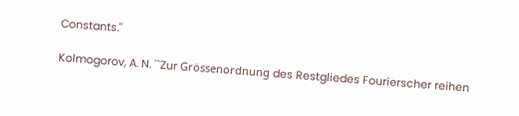Constants.''

Kolmogorov, A. N. ``Zur Grössenordnung des Restgliedes Fourierscher reihen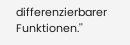differenzierbarer Funktionen.''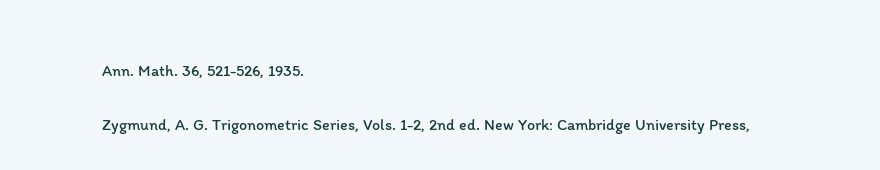Ann. Math. 36, 521-526, 1935.

Zygmund, A. G. Trigonometric Series, Vols. 1-2, 2nd ed. New York: Cambridge University Press,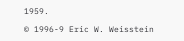1959.

© 1996-9 Eric W. Weisstein